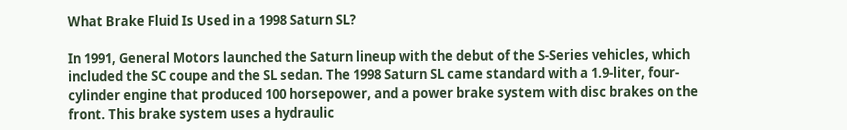What Brake Fluid Is Used in a 1998 Saturn SL?

In 1991, General Motors launched the Saturn lineup with the debut of the S-Series vehicles, which included the SC coupe and the SL sedan. The 1998 Saturn SL came standard with a 1.9-liter, four-cylinder engine that produced 100 horsepower, and a power brake system with disc brakes on the front. This brake system uses a hydraulic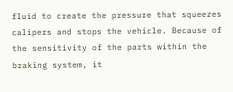fluid to create the pressure that squeezes calipers and stops the vehicle. Because of the sensitivity of the parts within the braking system, it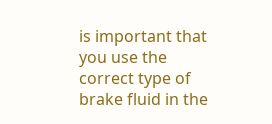is important that you use the correct type of brake fluid in the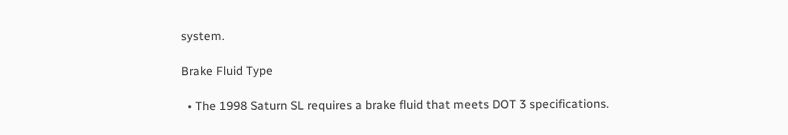system.

Brake Fluid Type

  • The 1998 Saturn SL requires a brake fluid that meets DOT 3 specifications.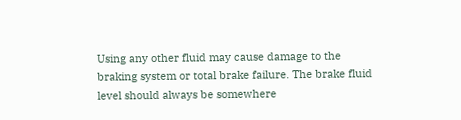Using any other fluid may cause damage to the braking system or total brake failure. The brake fluid level should always be somewhere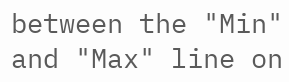between the "Min" and "Max" line on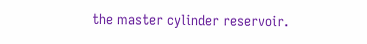the master cylinder reservoir.